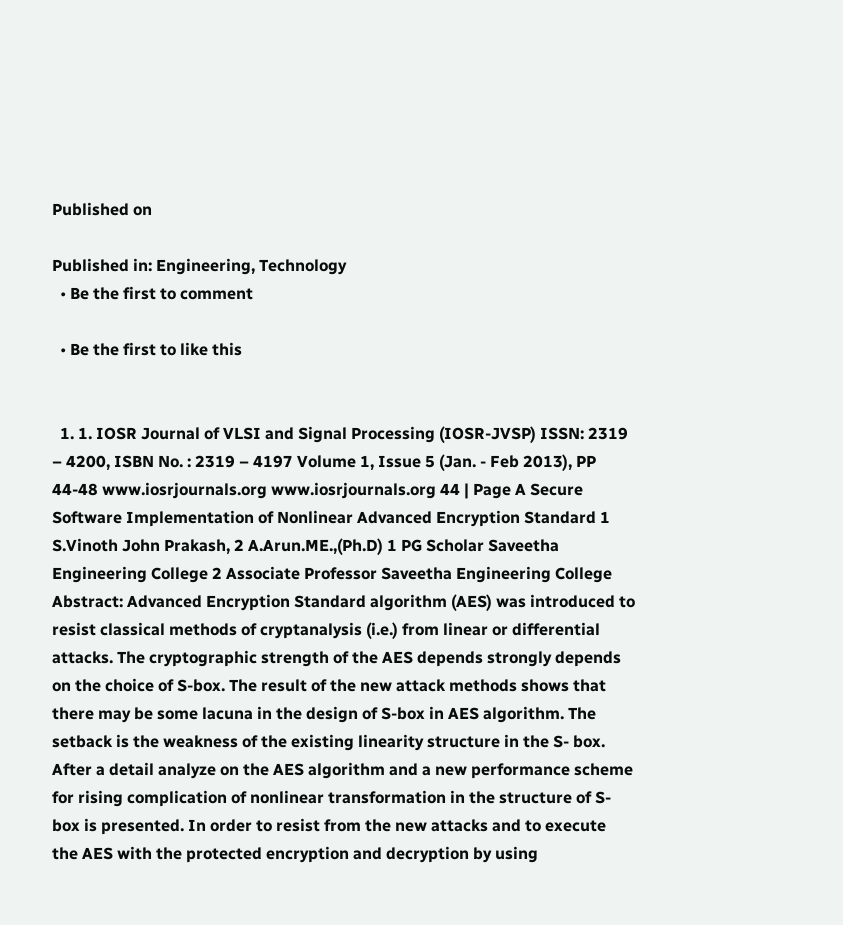Published on

Published in: Engineering, Technology
  • Be the first to comment

  • Be the first to like this


  1. 1. IOSR Journal of VLSI and Signal Processing (IOSR-JVSP) ISSN: 2319 – 4200, ISBN No. : 2319 – 4197 Volume 1, Issue 5 (Jan. - Feb 2013), PP 44-48 www.iosrjournals.org www.iosrjournals.org 44 | Page A Secure Software Implementation of Nonlinear Advanced Encryption Standard 1 S.Vinoth John Prakash, 2 A.Arun.ME.,(Ph.D) 1 PG Scholar Saveetha Engineering College 2 Associate Professor Saveetha Engineering College Abstract: Advanced Encryption Standard algorithm (AES) was introduced to resist classical methods of cryptanalysis (i.e.) from linear or differential attacks. The cryptographic strength of the AES depends strongly depends on the choice of S-box. The result of the new attack methods shows that there may be some lacuna in the design of S-box in AES algorithm. The setback is the weakness of the existing linearity structure in the S- box. After a detail analyze on the AES algorithm and a new performance scheme for rising complication of nonlinear transformation in the structure of S- box is presented. In order to resist from the new attacks and to execute the AES with the protected encryption and decryption by using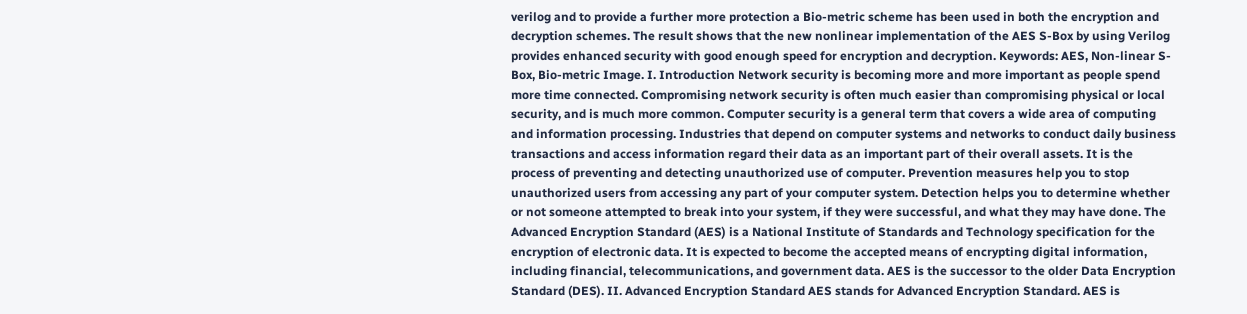verilog and to provide a further more protection a Bio-metric scheme has been used in both the encryption and decryption schemes. The result shows that the new nonlinear implementation of the AES S-Box by using Verilog provides enhanced security with good enough speed for encryption and decryption. Keywords: AES, Non-linear S-Box, Bio-metric Image. I. Introduction Network security is becoming more and more important as people spend more time connected. Compromising network security is often much easier than compromising physical or local security, and is much more common. Computer security is a general term that covers a wide area of computing and information processing. Industries that depend on computer systems and networks to conduct daily business transactions and access information regard their data as an important part of their overall assets. It is the process of preventing and detecting unauthorized use of computer. Prevention measures help you to stop unauthorized users from accessing any part of your computer system. Detection helps you to determine whether or not someone attempted to break into your system, if they were successful, and what they may have done. The Advanced Encryption Standard (AES) is a National Institute of Standards and Technology specification for the encryption of electronic data. It is expected to become the accepted means of encrypting digital information, including financial, telecommunications, and government data. AES is the successor to the older Data Encryption Standard (DES). II. Advanced Encryption Standard AES stands for Advanced Encryption Standard. AES is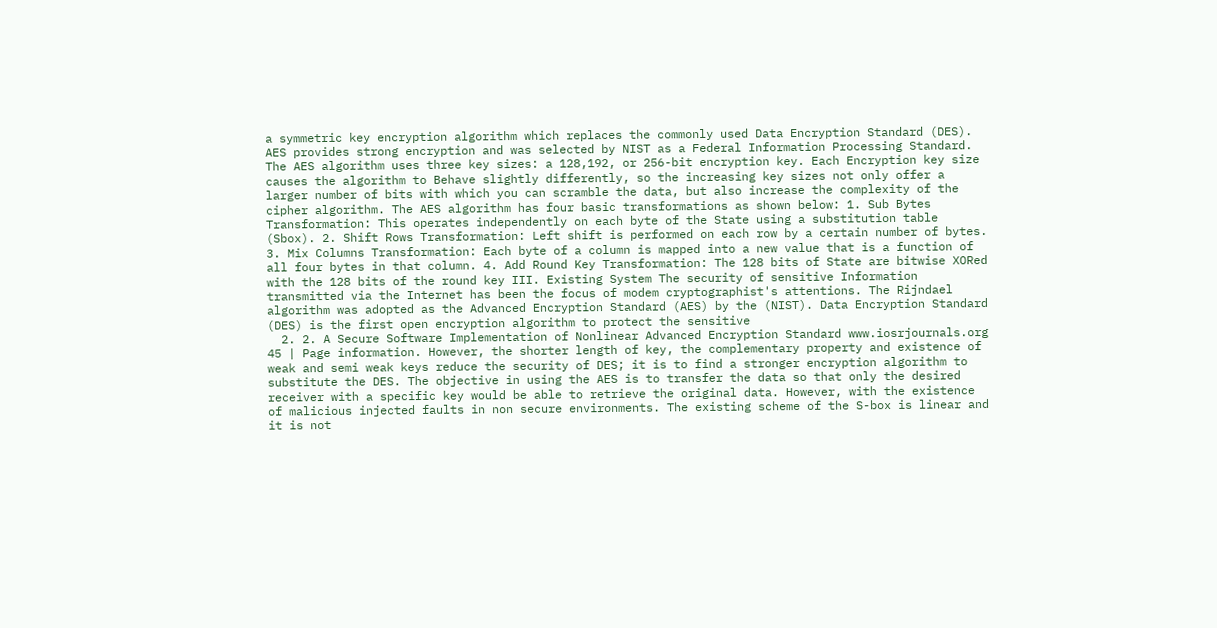a symmetric key encryption algorithm which replaces the commonly used Data Encryption Standard (DES). AES provides strong encryption and was selected by NIST as a Federal Information Processing Standard. The AES algorithm uses three key sizes: a 128,192, or 256-bit encryption key. Each Encryption key size causes the algorithm to Behave slightly differently, so the increasing key sizes not only offer a larger number of bits with which you can scramble the data, but also increase the complexity of the cipher algorithm. The AES algorithm has four basic transformations as shown below: 1. Sub Bytes Transformation: This operates independently on each byte of the State using a substitution table (Sbox). 2. Shift Rows Transformation: Left shift is performed on each row by a certain number of bytes. 3. Mix Columns Transformation: Each byte of a column is mapped into a new value that is a function of all four bytes in that column. 4. Add Round Key Transformation: The 128 bits of State are bitwise XORed with the 128 bits of the round key III. Existing System The security of sensitive Information transmitted via the Internet has been the focus of modem cryptographist's attentions. The Rijndael algorithm was adopted as the Advanced Encryption Standard (AES) by the (NIST). Data Encryption Standard (DES) is the first open encryption algorithm to protect the sensitive
  2. 2. A Secure Software Implementation of Nonlinear Advanced Encryption Standard www.iosrjournals.org 45 | Page information. However, the shorter length of key, the complementary property and existence of weak and semi weak keys reduce the security of DES; it is to find a stronger encryption algorithm to substitute the DES. The objective in using the AES is to transfer the data so that only the desired receiver with a specific key would be able to retrieve the original data. However, with the existence of malicious injected faults in non secure environments. The existing scheme of the S-box is linear and it is not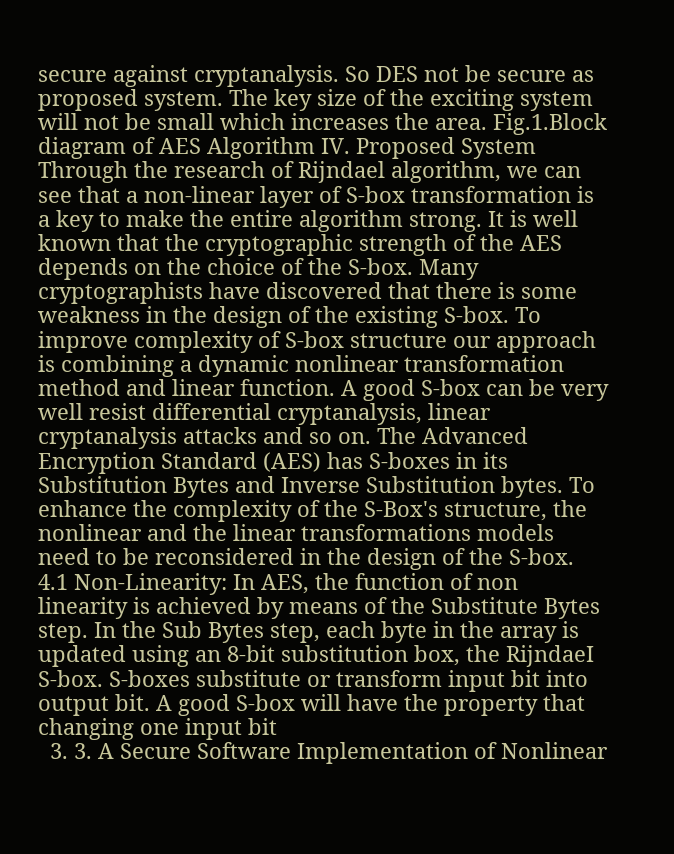secure against cryptanalysis. So DES not be secure as proposed system. The key size of the exciting system will not be small which increases the area. Fig.1.Block diagram of AES Algorithm IV. Proposed System Through the research of Rijndael algorithm, we can see that a non-linear layer of S-box transformation is a key to make the entire algorithm strong. It is well known that the cryptographic strength of the AES depends on the choice of the S-box. Many cryptographists have discovered that there is some weakness in the design of the existing S-box. To improve complexity of S-box structure our approach is combining a dynamic nonlinear transformation method and linear function. A good S-box can be very well resist differential cryptanalysis, linear cryptanalysis attacks and so on. The Advanced Encryption Standard (AES) has S-boxes in its Substitution Bytes and Inverse Substitution bytes. To enhance the complexity of the S-Box's structure, the nonlinear and the linear transformations models need to be reconsidered in the design of the S-box. 4.1 Non-Linearity: In AES, the function of non linearity is achieved by means of the Substitute Bytes step. In the Sub Bytes step, each byte in the array is updated using an 8-bit substitution box, the RijndaeI S-box. S-boxes substitute or transform input bit into output bit. A good S-box will have the property that changing one input bit
  3. 3. A Secure Software Implementation of Nonlinear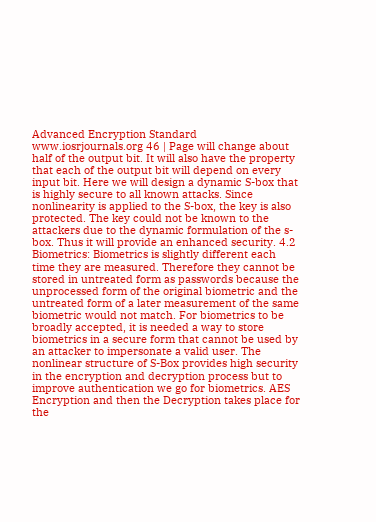Advanced Encryption Standard www.iosrjournals.org 46 | Page will change about half of the output bit. It will also have the property that each of the output bit will depend on every input bit. Here we will design a dynamic S-box that is highly secure to all known attacks. Since nonlinearity is applied to the S-box, the key is also protected. The key could not be known to the attackers due to the dynamic formulation of the s-box. Thus it will provide an enhanced security. 4.2 Biometrics: Biometrics is slightly different each time they are measured. Therefore they cannot be stored in untreated form as passwords because the unprocessed form of the original biometric and the untreated form of a later measurement of the same biometric would not match. For biometrics to be broadly accepted, it is needed a way to store biometrics in a secure form that cannot be used by an attacker to impersonate a valid user. The nonlinear structure of S-Box provides high security in the encryption and decryption process but to improve authentication we go for biometrics. AES Encryption and then the Decryption takes place for the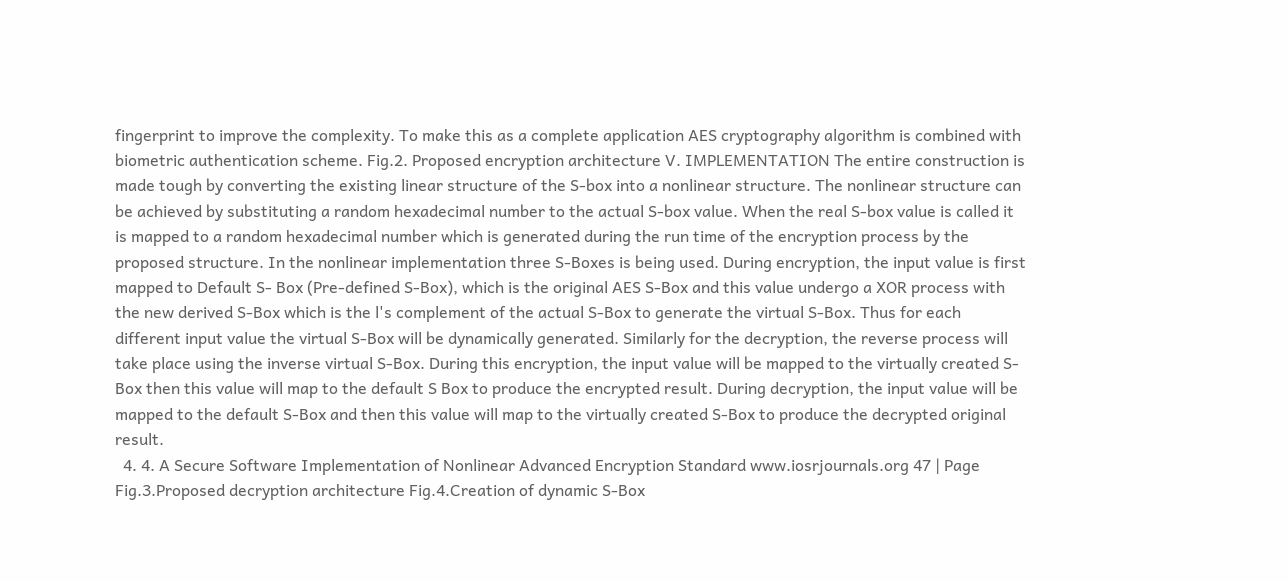fingerprint to improve the complexity. To make this as a complete application AES cryptography algorithm is combined with biometric authentication scheme. Fig.2. Proposed encryption architecture V. IMPLEMENTATION The entire construction is made tough by converting the existing linear structure of the S-box into a nonlinear structure. The nonlinear structure can be achieved by substituting a random hexadecimal number to the actual S-box value. When the real S-box value is called it is mapped to a random hexadecimal number which is generated during the run time of the encryption process by the proposed structure. In the nonlinear implementation three S-Boxes is being used. During encryption, the input value is first mapped to Default S- Box (Pre-defined S-Box), which is the original AES S-Box and this value undergo a XOR process with the new derived S-Box which is the l's complement of the actual S-Box to generate the virtual S-Box. Thus for each different input value the virtual S-Box will be dynamically generated. Similarly for the decryption, the reverse process will take place using the inverse virtual S-Box. During this encryption, the input value will be mapped to the virtually created S-Box then this value will map to the default S Box to produce the encrypted result. During decryption, the input value will be mapped to the default S-Box and then this value will map to the virtually created S-Box to produce the decrypted original result.
  4. 4. A Secure Software Implementation of Nonlinear Advanced Encryption Standard www.iosrjournals.org 47 | Page Fig.3.Proposed decryption architecture Fig.4.Creation of dynamic S-Box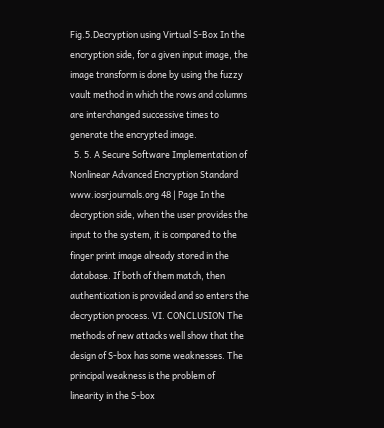Fig.5.Decryption using Virtual S-Box In the encryption side, for a given input image, the image transform is done by using the fuzzy vault method in which the rows and columns are interchanged successive times to generate the encrypted image.
  5. 5. A Secure Software Implementation of Nonlinear Advanced Encryption Standard www.iosrjournals.org 48 | Page In the decryption side, when the user provides the input to the system, it is compared to the finger print image already stored in the database. If both of them match, then authentication is provided and so enters the decryption process. VI. CONCLUSION The methods of new attacks well show that the design of S-box has some weaknesses. The principal weakness is the problem of linearity in the S-box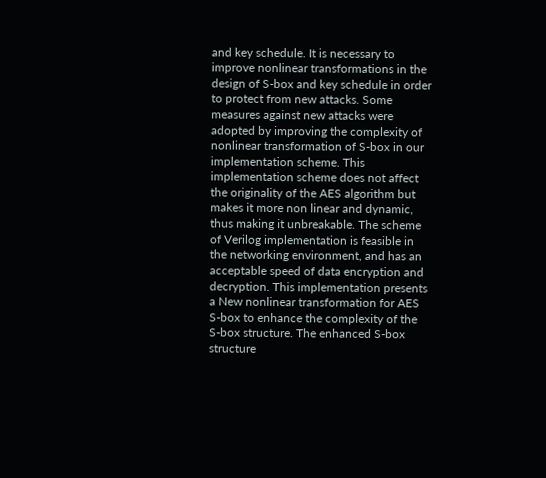and key schedule. It is necessary to improve nonlinear transformations in the design of S-box and key schedule in order to protect from new attacks. Some measures against new attacks were adopted by improving the complexity of nonlinear transformation of S-box in our implementation scheme. This implementation scheme does not affect the originality of the AES algorithm but makes it more non linear and dynamic, thus making it unbreakable. The scheme of Verilog implementation is feasible in the networking environment, and has an acceptable speed of data encryption and decryption. This implementation presents a New nonlinear transformation for AES S-box to enhance the complexity of the S-box structure. The enhanced S-box structure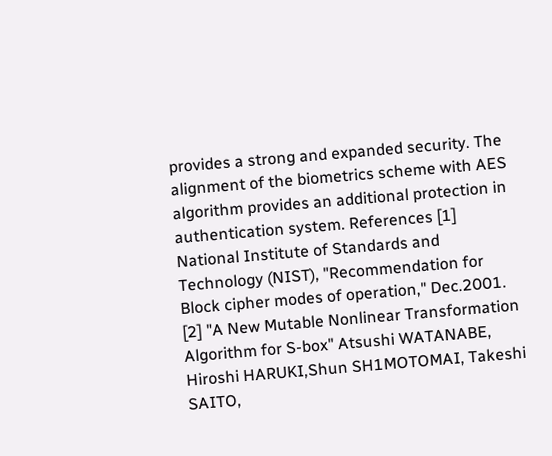provides a strong and expanded security. The alignment of the biometrics scheme with AES algorithm provides an additional protection in authentication system. References [1] National Institute of Standards and Technology (NIST), "Recommendation for Block cipher modes of operation," Dec.2001. [2] "A New Mutable Nonlinear Transformation Algorithm for S-box" Atsushi WATANABE, Hiroshi HARUKI,Shun SH1MOTOMAI, Takeshi SAITO,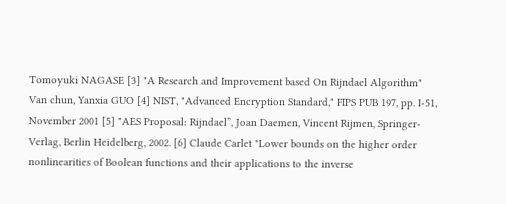Tomoyuki NAGASE [3] "A Research and Improvement based On Rijndael Algorithm" Van chun, Yanxia GUO [4] NIST, "Advanced Encryption Standard," FIPS PUB 197, pp. I-51, November 2001 [5] "AES Proposal: Rijndael”, Joan Daemen, Vincent Rijmen, Springer- Verlag, Berlin Heidelberg, 2002. [6] Claude Carlet "Lower bounds on the higher order nonlinearities of Boolean functions and their applications to the inverse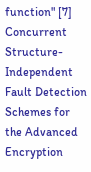function" [7] Concurrent Structure-Independent Fault Detection Schemes for the Advanced Encryption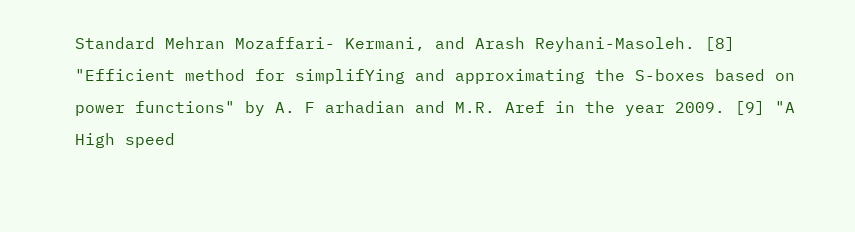Standard Mehran Mozaffari- Kermani, and Arash Reyhani-Masoleh. [8] "Efficient method for simplifYing and approximating the S-boxes based on power functions" by A. F arhadian and M.R. Aref in the year 2009. [9] "A High speed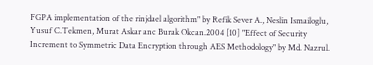FGPA implementation of the rinjdael algorithm" by Refik Sever A., Neslin Ismailoglu, Yusuf C.Tekmen, Murat Askar anc Burak Okcan.2004 [10] "Effect of Security Increment to Symmetric Data Encryption through AES Methodology" by Md. Nazrul.